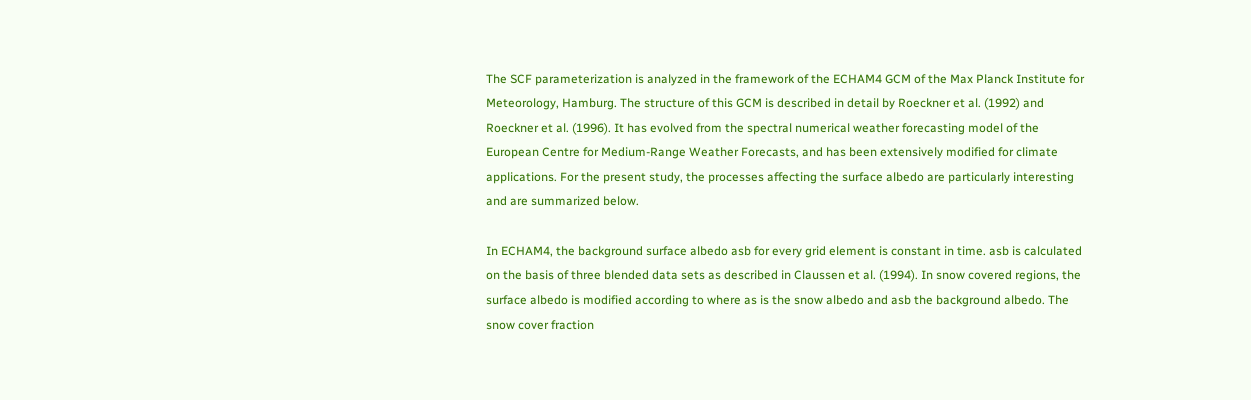The SCF parameterization is analyzed in the framework of the ECHAM4 GCM of the Max Planck Institute for Meteorology, Hamburg. The structure of this GCM is described in detail by Roeckner et al. (1992) and Roeckner et al. (1996). It has evolved from the spectral numerical weather forecasting model of the European Centre for Medium-Range Weather Forecasts, and has been extensively modified for climate applications. For the present study, the processes affecting the surface albedo are particularly interesting and are summarized below.

In ECHAM4, the background surface albedo asb for every grid element is constant in time. asb is calculated on the basis of three blended data sets as described in Claussen et al. (1994). In snow covered regions, the surface albedo is modified according to where as is the snow albedo and asb the background albedo. The snow cover fraction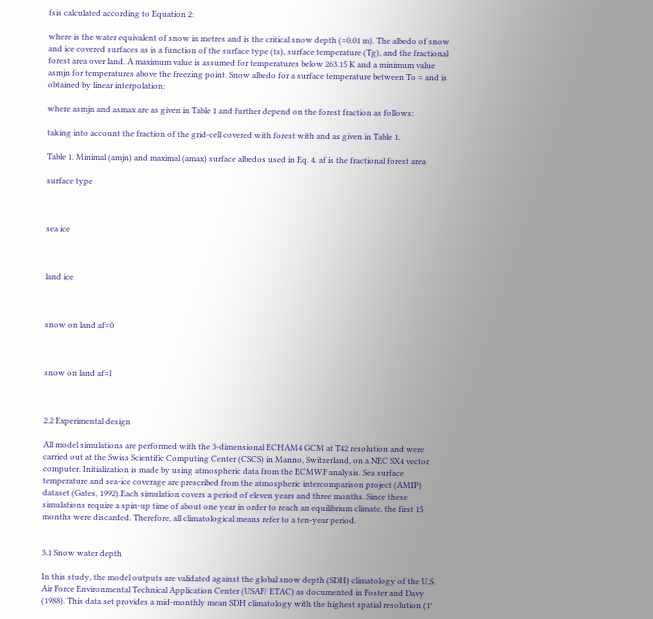fsis calculated according to Equation 2:

where is the water equivalent of snow in metres and is the critical snow depth (=0.01 m). The albedo of snow and ice covered surfaces as is a function of the surface type (ts), surface temperature (Tg), and the fractional forest area over land. A maximum value is assumed for temperatures below 263.15 K and a minimum value asmjn for temperatures above the freezing point. Snow albedo for a surface temperature between To = and is obtained by linear interpolation:

where asmjn and asmax are as given in Table 1 and further depend on the forest fraction as follows:

taking into account the fraction of the grid-cell covered with forest with and as given in Table 1.

Table 1. Minimal (amjn) and maximal (amax) surface albedos used in Eq. 4. af is the fractional forest area

surface type



sea ice



land ice



snow on land af=0



snow on land af=l



2.2 Experimental design

All model simulations are performed with the 3-dimensional ECHAM4 GCM at T42 resolution and were carried out at the Swiss Scientific Computing Center (CSCS) in Manno, Switzerland, on a NEC SX4 vector computer. Initialization is made by using atmospheric data from the ECMWF analysis. Sea surface temperature and sea-ice coverage are prescribed from the atmospheric intercomparison project (AMIP) dataset (Gates, 1992).Each simulation covers a period of eleven years and three months. Since these simulations require a spin-up time of about one year in order to reach an equilibrium climate, the first 15 months were discarded. Therefore, all climatological means refer to a ten-year period.


3.1 Snow water depth

In this study, the model outputs are validated against the global snow depth (SDH) climatology of the U.S. Air Force Environmental Technical Application Center (USAF/ ETAC) as documented in Foster and Davy (1988). This data set provides a mid-monthly mean SDH climatology with the highest spatial resolution (1°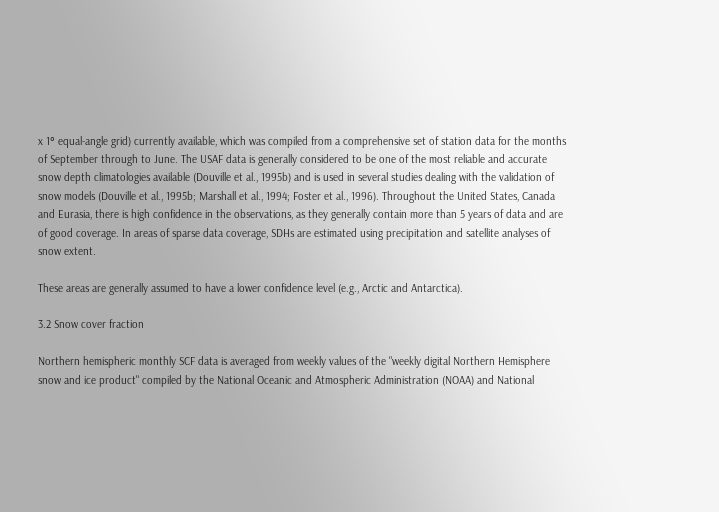x 1° equal-angle grid) currently available, which was compiled from a comprehensive set of station data for the months of September through to June. The USAF data is generally considered to be one of the most reliable and accurate snow depth climatologies available (Douville et al., 1995b) and is used in several studies dealing with the validation of snow models (Douville et al., 1995b; Marshall et al., 1994; Foster et al., 1996). Throughout the United States, Canada and Eurasia, there is high confidence in the observations, as they generally contain more than 5 years of data and are of good coverage. In areas of sparse data coverage, SDHs are estimated using precipitation and satellite analyses of snow extent.

These areas are generally assumed to have a lower confidence level (e.g., Arctic and Antarctica).

3.2 Snow cover fraction

Northern hemispheric monthly SCF data is averaged from weekly values of the "weekly digital Northern Hemisphere snow and ice product" compiled by the National Oceanic and Atmospheric Administration (NOAA) and National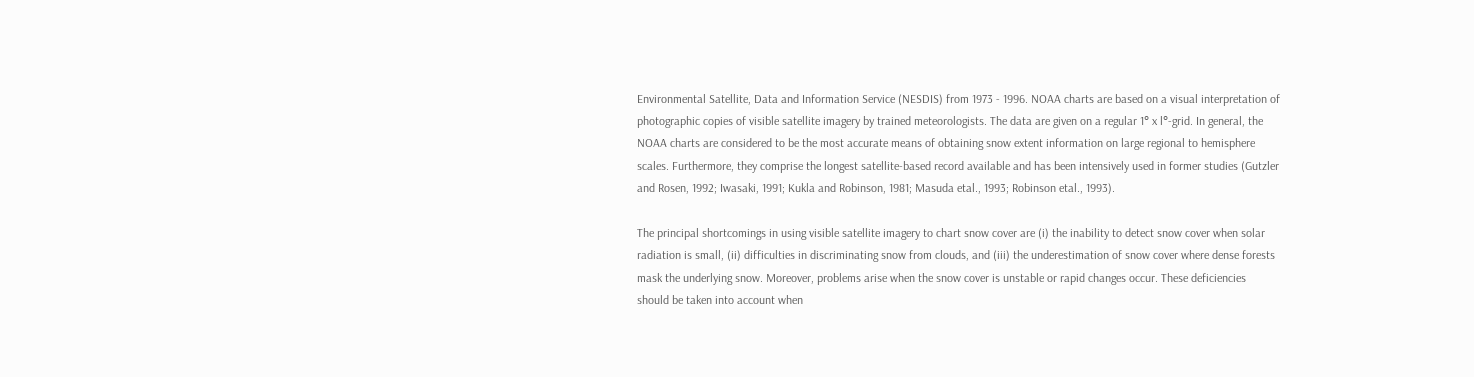Environmental Satellite, Data and Information Service (NESDIS) from 1973 - 1996. NOAA charts are based on a visual interpretation of photographic copies of visible satellite imagery by trained meteorologists. The data are given on a regular 1° x l°-grid. In general, the NOAA charts are considered to be the most accurate means of obtaining snow extent information on large regional to hemisphere scales. Furthermore, they comprise the longest satellite-based record available and has been intensively used in former studies (Gutzler and Rosen, 1992; Iwasaki, 1991; Kukla and Robinson, 1981; Masuda etal., 1993; Robinson etal., 1993).

The principal shortcomings in using visible satellite imagery to chart snow cover are (i) the inability to detect snow cover when solar radiation is small, (ii) difficulties in discriminating snow from clouds, and (iii) the underestimation of snow cover where dense forests mask the underlying snow. Moreover, problems arise when the snow cover is unstable or rapid changes occur. These deficiencies should be taken into account when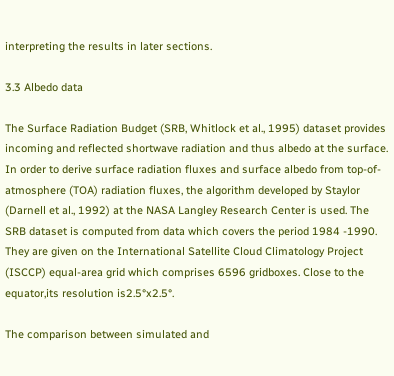interpreting the results in later sections.

3.3 Albedo data

The Surface Radiation Budget (SRB, Whitlock et al., 1995) dataset provides incoming and reflected shortwave radiation and thus albedo at the surface. In order to derive surface radiation fluxes and surface albedo from top-of-atmosphere (TOA) radiation fluxes, the algorithm developed by Staylor (Darnell et al., 1992) at the NASA Langley Research Center is used. The SRB dataset is computed from data which covers the period 1984 -1990. They are given on the International Satellite Cloud Climatology Project (ISCCP) equal-area grid which comprises 6596 gridboxes. Close to the equator,its resolution is2.5°x2.5°.

The comparison between simulated and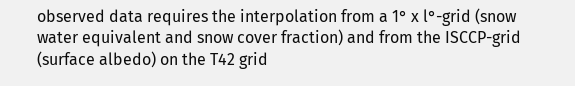observed data requires the interpolation from a 1° x l°-grid (snow water equivalent and snow cover fraction) and from the ISCCP-grid (surface albedo) on the T42 grid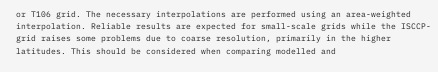or T106 grid. The necessary interpolations are performed using an area-weighted interpolation. Reliable results are expected for small-scale grids while the ISCCP-grid raises some problems due to coarse resolution, primarily in the higher latitudes. This should be considered when comparing modelled and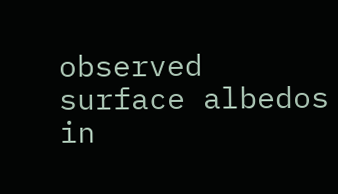observed surface albedos in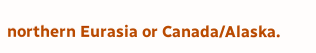northern Eurasia or Canada/Alaska.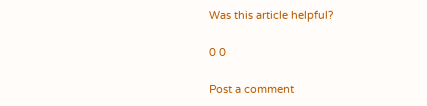Was this article helpful?

0 0

Post a comment